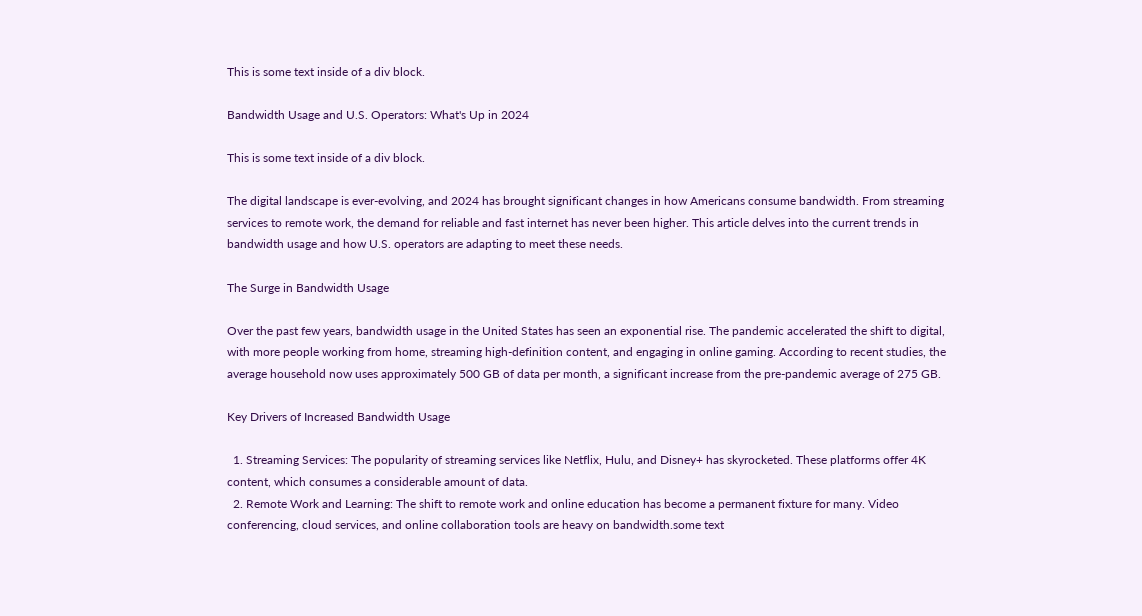This is some text inside of a div block.

Bandwidth Usage and U.S. Operators: What's Up in 2024

This is some text inside of a div block.

The digital landscape is ever-evolving, and 2024 has brought significant changes in how Americans consume bandwidth. From streaming services to remote work, the demand for reliable and fast internet has never been higher. This article delves into the current trends in bandwidth usage and how U.S. operators are adapting to meet these needs.

The Surge in Bandwidth Usage

Over the past few years, bandwidth usage in the United States has seen an exponential rise. The pandemic accelerated the shift to digital, with more people working from home, streaming high-definition content, and engaging in online gaming. According to recent studies, the average household now uses approximately 500 GB of data per month, a significant increase from the pre-pandemic average of 275 GB.

Key Drivers of Increased Bandwidth Usage

  1. Streaming Services: The popularity of streaming services like Netflix, Hulu, and Disney+ has skyrocketed. These platforms offer 4K content, which consumes a considerable amount of data.
  2. Remote Work and Learning: The shift to remote work and online education has become a permanent fixture for many. Video conferencing, cloud services, and online collaboration tools are heavy on bandwidth.some text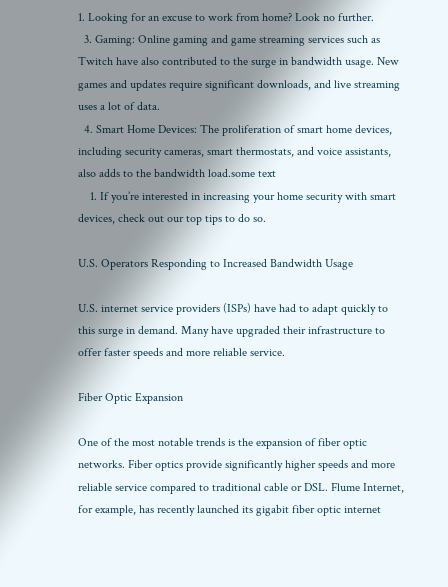1. Looking for an excuse to work from home? Look no further.
  3. Gaming: Online gaming and game streaming services such as Twitch have also contributed to the surge in bandwidth usage. New games and updates require significant downloads, and live streaming uses a lot of data.
  4. Smart Home Devices: The proliferation of smart home devices, including security cameras, smart thermostats, and voice assistants, also adds to the bandwidth load.some text
    1. If you’re interested in increasing your home security with smart devices, check out our top tips to do so.

U.S. Operators Responding to Increased Bandwidth Usage

U.S. internet service providers (ISPs) have had to adapt quickly to this surge in demand. Many have upgraded their infrastructure to offer faster speeds and more reliable service.

Fiber Optic Expansion

One of the most notable trends is the expansion of fiber optic networks. Fiber optics provide significantly higher speeds and more reliable service compared to traditional cable or DSL. Flume Internet, for example, has recently launched its gigabit fiber optic internet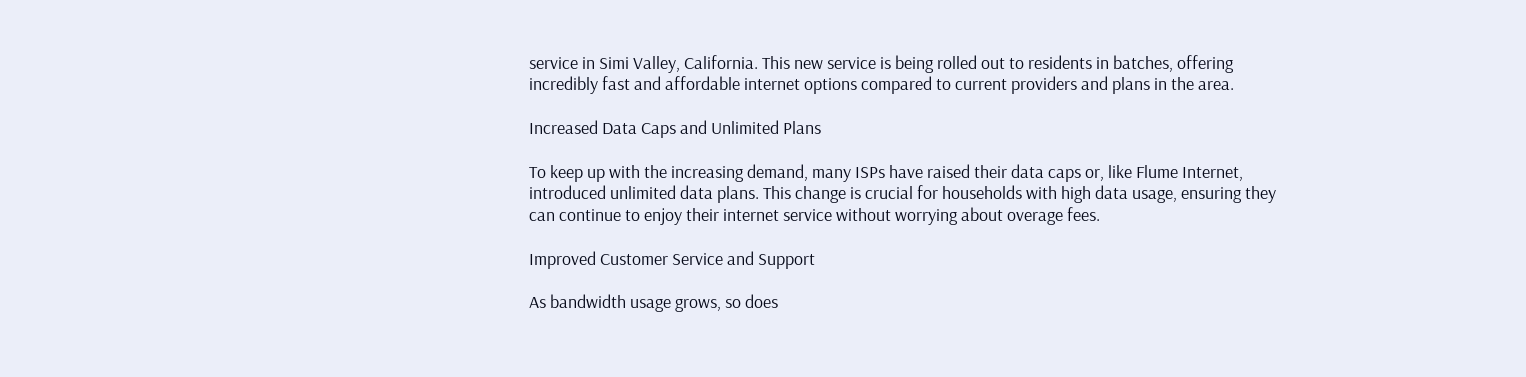service in Simi Valley, California. This new service is being rolled out to residents in batches, offering incredibly fast and affordable internet options compared to current providers and plans in the area.

Increased Data Caps and Unlimited Plans

To keep up with the increasing demand, many ISPs have raised their data caps or, like Flume Internet, introduced unlimited data plans. This change is crucial for households with high data usage, ensuring they can continue to enjoy their internet service without worrying about overage fees.

Improved Customer Service and Support

As bandwidth usage grows, so does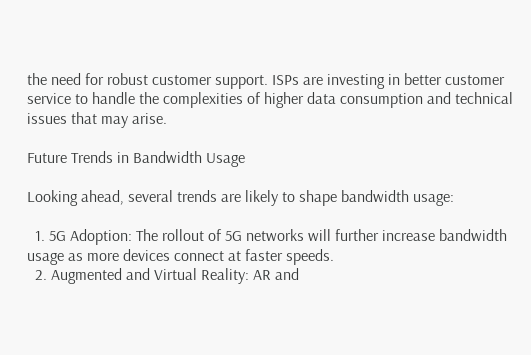the need for robust customer support. ISPs are investing in better customer service to handle the complexities of higher data consumption and technical issues that may arise.

Future Trends in Bandwidth Usage

Looking ahead, several trends are likely to shape bandwidth usage:

  1. 5G Adoption: The rollout of 5G networks will further increase bandwidth usage as more devices connect at faster speeds.
  2. Augmented and Virtual Reality: AR and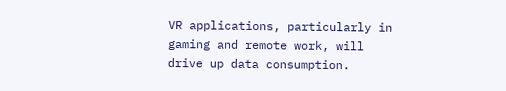VR applications, particularly in gaming and remote work, will drive up data consumption.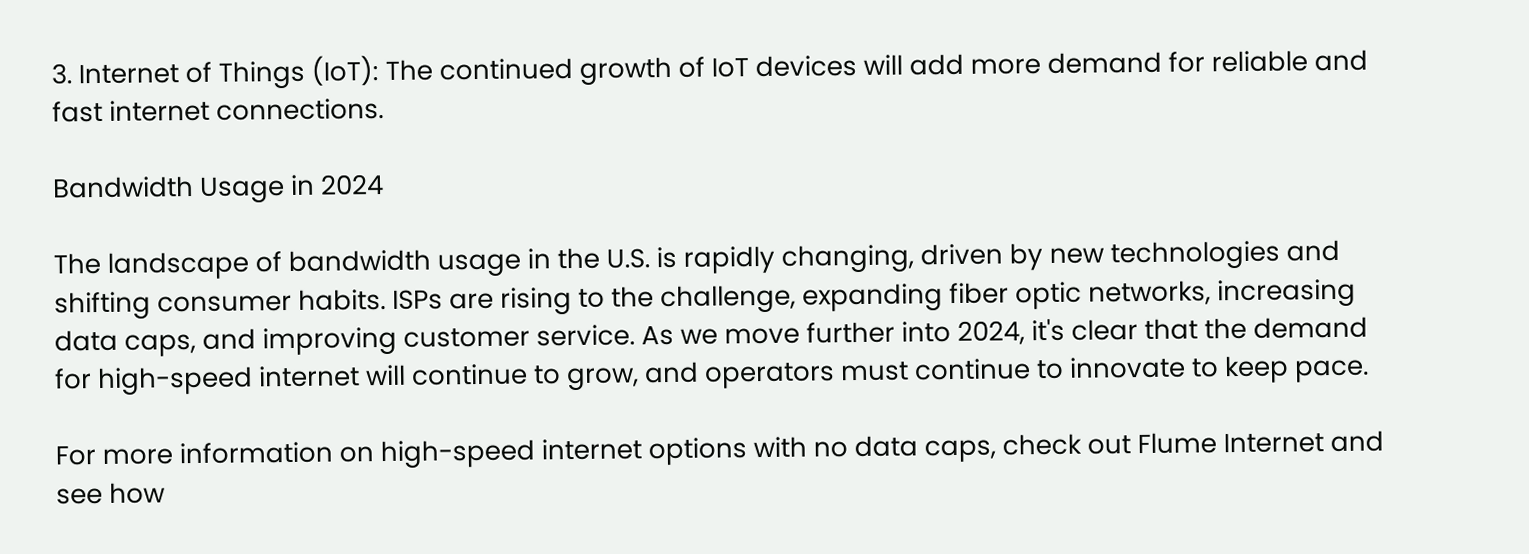3. Internet of Things (IoT): The continued growth of IoT devices will add more demand for reliable and fast internet connections.

Bandwidth Usage in 2024

The landscape of bandwidth usage in the U.S. is rapidly changing, driven by new technologies and shifting consumer habits. ISPs are rising to the challenge, expanding fiber optic networks, increasing data caps, and improving customer service. As we move further into 2024, it's clear that the demand for high-speed internet will continue to grow, and operators must continue to innovate to keep pace.

For more information on high-speed internet options with no data caps, check out Flume Internet and see how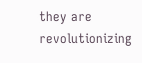they are revolutionizing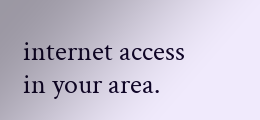internet access in your area.